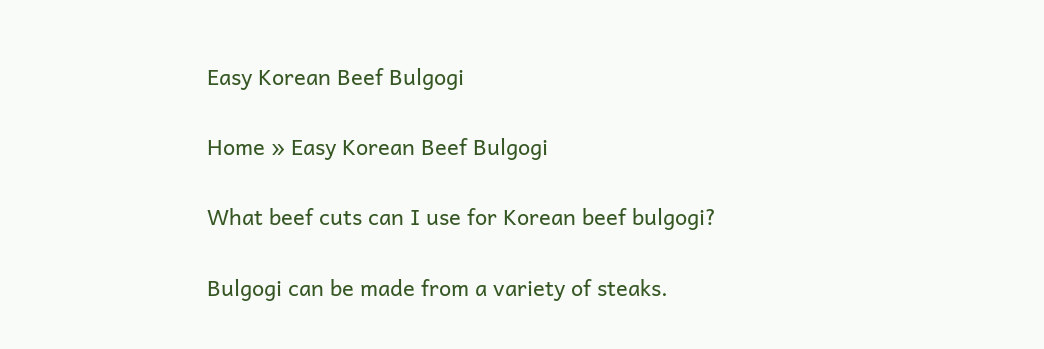Easy Korean Beef Bulgogi

Home » Easy Korean Beef Bulgogi

What beef cuts can I use for Korean beef bulgogi?

Bulgogi can be made from a variety of steaks.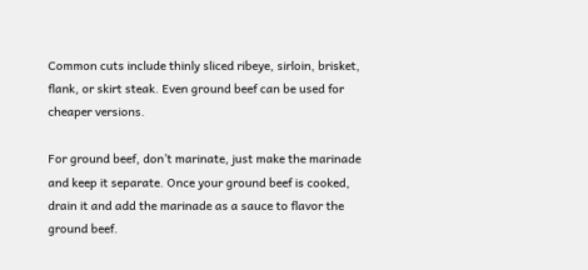Common cuts include thinly sliced ribeye, sirloin, brisket, flank, or skirt steak. Even ground beef can be used for cheaper versions.

For ground beef, don’t marinate, just make the marinade and keep it separate. Once your ground beef is cooked, drain it and add the marinade as a sauce to flavor the ground beef.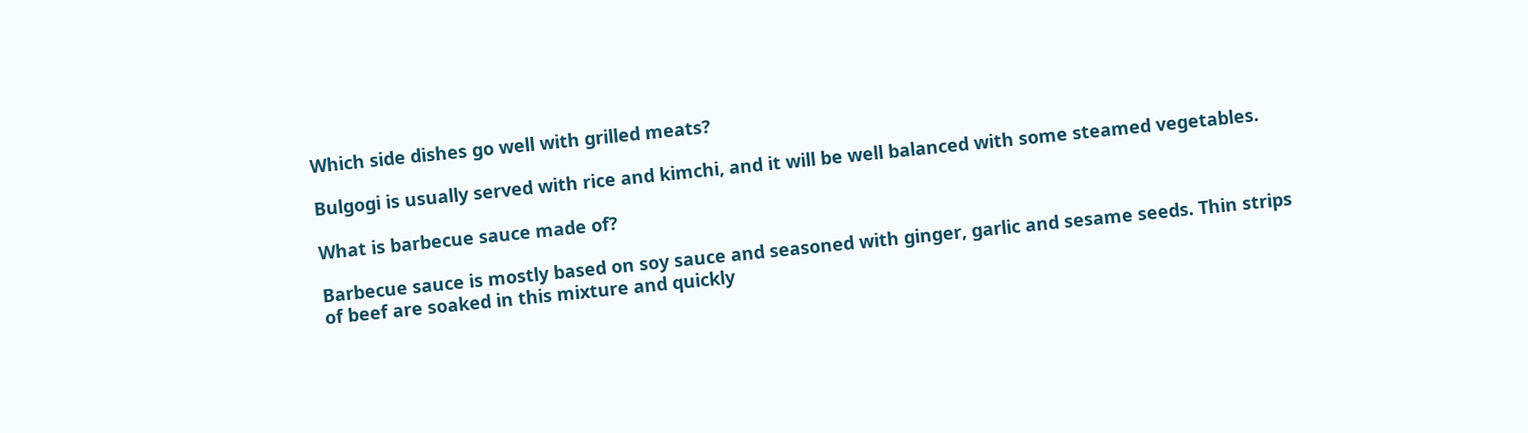Which side dishes go well with grilled meats?

Bulgogi is usually served with rice and kimchi, and it will be well balanced with some steamed vegetables.

What is barbecue sauce made of?

Barbecue sauce is mostly based on soy sauce and seasoned with ginger, garlic and sesame seeds. Thin strips of beef are soaked in this mixture and quickly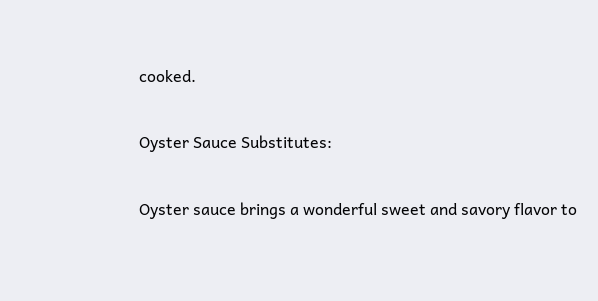cooked.

Oyster Sauce Substitutes:

Oyster sauce brings a wonderful sweet and savory flavor to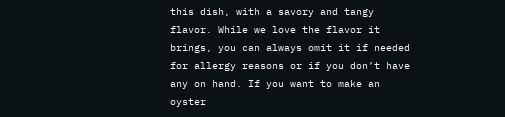this dish, with a savory and tangy flavor. While we love the flavor it brings, you can always omit it if needed for allergy reasons or if you don’t have any on hand. If you want to make an oyster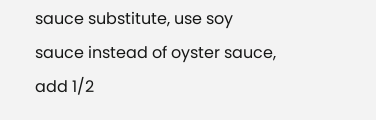sauce substitute, use soy sauce instead of oyster sauce, add 1/2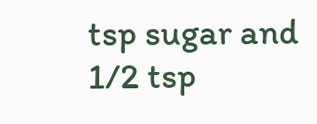tsp sugar and 1/2 tsp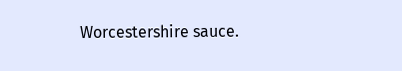Worcestershire sauce.